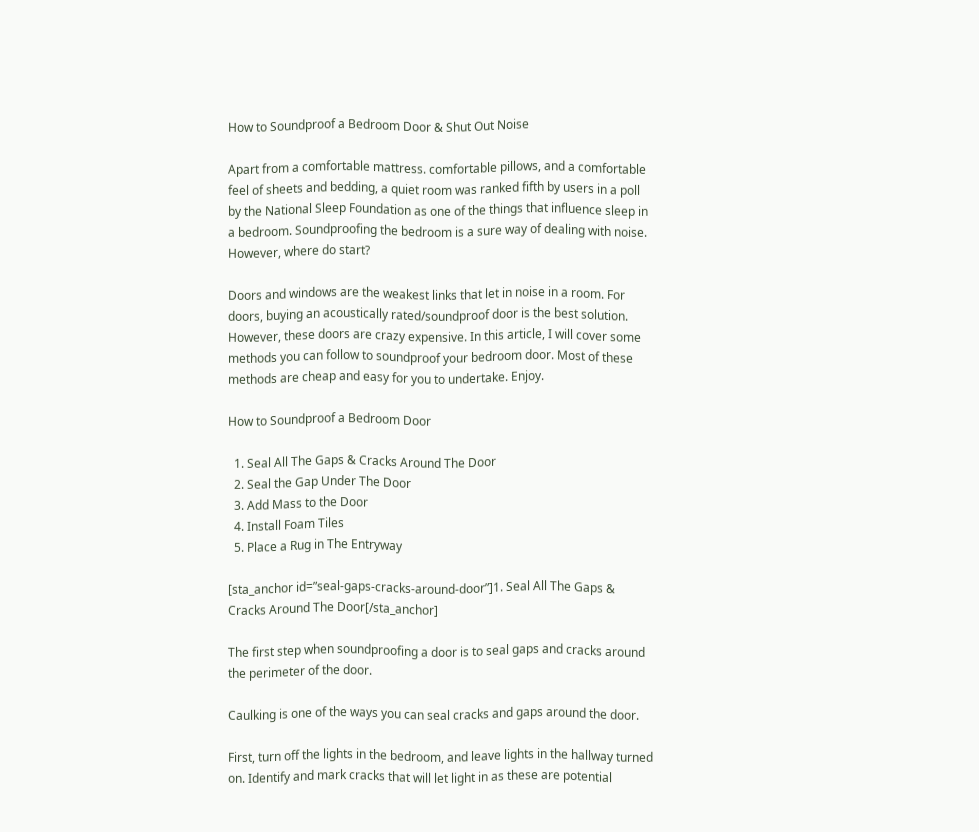How to Soundproof a Bedroom Door & Shut Out Noise

Apart from a comfortable mattress. comfortable pillows, and a comfortable feel of sheets and bedding, a quiet room was ranked fifth by users in a poll by the National Sleep Foundation as one of the things that influence sleep in a bedroom. Soundproofing the bedroom is a sure way of dealing with noise. However, where do start?

Doors and windows are the weakest links that let in noise in a room. For doors, buying an acoustically rated/soundproof door is the best solution. However, these doors are crazy expensive. In this article, I will cover some methods you can follow to soundproof your bedroom door. Most of these methods are cheap and easy for you to undertake. Enjoy.

How to Soundproof a Bedroom Door

  1. Seal All The Gaps & Cracks Around The Door
  2. Seal the Gap Under The Door
  3. Add Mass to the Door
  4. Install Foam Tiles
  5. Place a Rug in The Entryway

[sta_anchor id=”seal-gaps-cracks-around-door”]1. Seal All The Gaps & Cracks Around The Door[/sta_anchor]

The first step when soundproofing a door is to seal gaps and cracks around the perimeter of the door.

Caulking is one of the ways you can seal cracks and gaps around the door.

First, turn off the lights in the bedroom, and leave lights in the hallway turned on. Identify and mark cracks that will let light in as these are potential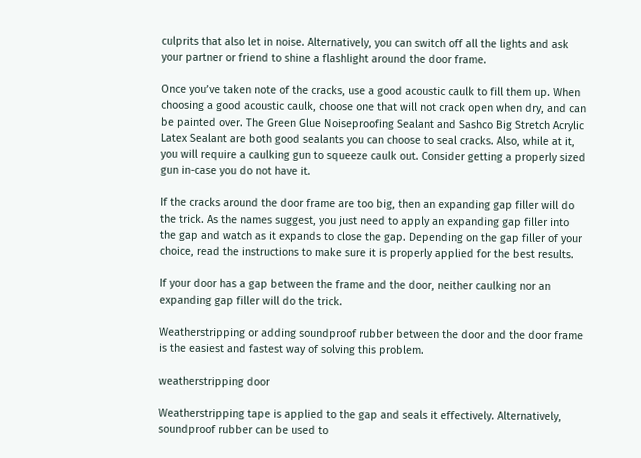culprits that also let in noise. Alternatively, you can switch off all the lights and ask your partner or friend to shine a flashlight around the door frame.

Once you’ve taken note of the cracks, use a good acoustic caulk to fill them up. When choosing a good acoustic caulk, choose one that will not crack open when dry, and can be painted over. The Green Glue Noiseproofing Sealant and Sashco Big Stretch Acrylic Latex Sealant are both good sealants you can choose to seal cracks. Also, while at it, you will require a caulking gun to squeeze caulk out. Consider getting a properly sized gun in-case you do not have it.

If the cracks around the door frame are too big, then an expanding gap filler will do the trick. As the names suggest, you just need to apply an expanding gap filler into the gap and watch as it expands to close the gap. Depending on the gap filler of your choice, read the instructions to make sure it is properly applied for the best results.

If your door has a gap between the frame and the door, neither caulking nor an expanding gap filler will do the trick.

Weatherstripping or adding soundproof rubber between the door and the door frame is the easiest and fastest way of solving this problem.

weatherstripping door

Weatherstripping tape is applied to the gap and seals it effectively. Alternatively, soundproof rubber can be used to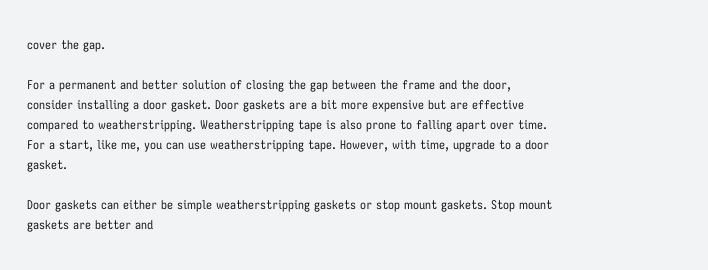cover the gap.

For a permanent and better solution of closing the gap between the frame and the door, consider installing a door gasket. Door gaskets are a bit more expensive but are effective compared to weatherstripping. Weatherstripping tape is also prone to falling apart over time. For a start, like me, you can use weatherstripping tape. However, with time, upgrade to a door gasket.

Door gaskets can either be simple weatherstripping gaskets or stop mount gaskets. Stop mount gaskets are better and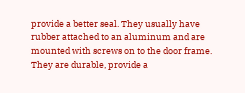provide a better seal. They usually have rubber attached to an aluminum and are mounted with screws on to the door frame. They are durable, provide a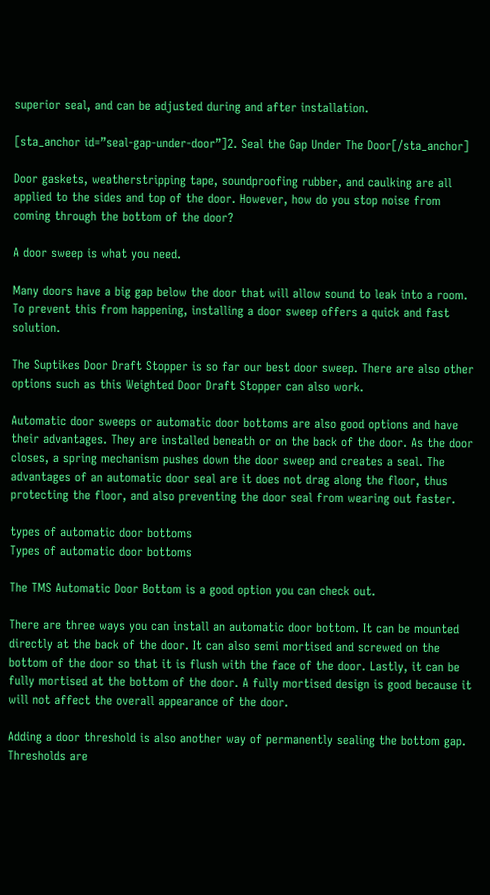superior seal, and can be adjusted during and after installation.

[sta_anchor id=”seal-gap-under-door”]2. Seal the Gap Under The Door[/sta_anchor]

Door gaskets, weatherstripping tape, soundproofing rubber, and caulking are all applied to the sides and top of the door. However, how do you stop noise from coming through the bottom of the door?

A door sweep is what you need.

Many doors have a big gap below the door that will allow sound to leak into a room. To prevent this from happening, installing a door sweep offers a quick and fast solution.

The Suptikes Door Draft Stopper is so far our best door sweep. There are also other options such as this Weighted Door Draft Stopper can also work.

Automatic door sweeps or automatic door bottoms are also good options and have their advantages. They are installed beneath or on the back of the door. As the door closes, a spring mechanism pushes down the door sweep and creates a seal. The advantages of an automatic door seal are it does not drag along the floor, thus protecting the floor, and also preventing the door seal from wearing out faster.

types of automatic door bottoms
Types of automatic door bottoms

The TMS Automatic Door Bottom is a good option you can check out.

There are three ways you can install an automatic door bottom. It can be mounted directly at the back of the door. It can also semi mortised and screwed on the bottom of the door so that it is flush with the face of the door. Lastly, it can be fully mortised at the bottom of the door. A fully mortised design is good because it will not affect the overall appearance of the door.

Adding a door threshold is also another way of permanently sealing the bottom gap. Thresholds are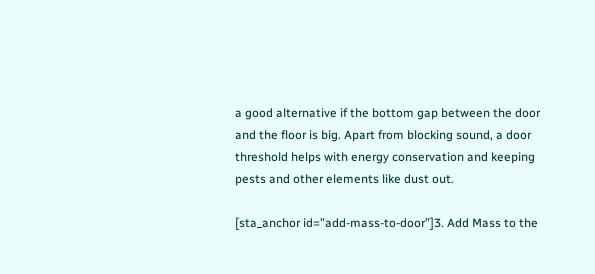a good alternative if the bottom gap between the door and the floor is big. Apart from blocking sound, a door threshold helps with energy conservation and keeping pests and other elements like dust out.

[sta_anchor id=”add-mass-to-door”]3. Add Mass to the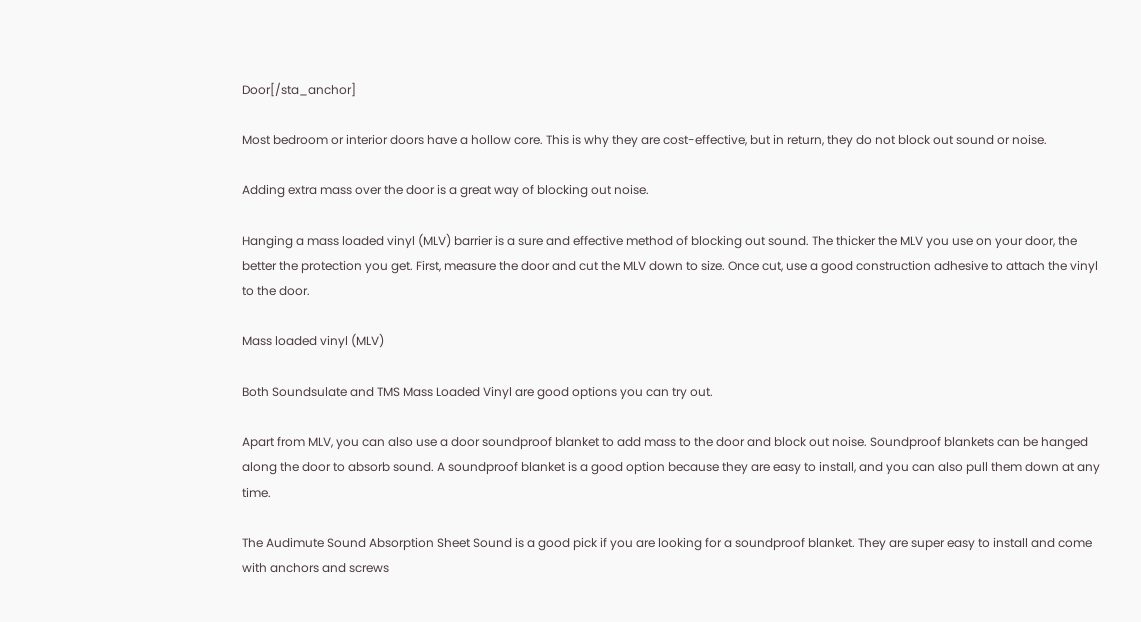Door[/sta_anchor]

Most bedroom or interior doors have a hollow core. This is why they are cost-effective, but in return, they do not block out sound or noise.

Adding extra mass over the door is a great way of blocking out noise.

Hanging a mass loaded vinyl (MLV) barrier is a sure and effective method of blocking out sound. The thicker the MLV you use on your door, the better the protection you get. First, measure the door and cut the MLV down to size. Once cut, use a good construction adhesive to attach the vinyl to the door.

Mass loaded vinyl (MLV)

Both Soundsulate and TMS Mass Loaded Vinyl are good options you can try out.

Apart from MLV, you can also use a door soundproof blanket to add mass to the door and block out noise. Soundproof blankets can be hanged along the door to absorb sound. A soundproof blanket is a good option because they are easy to install, and you can also pull them down at any time.

The Audimute Sound Absorption Sheet Sound is a good pick if you are looking for a soundproof blanket. They are super easy to install and come with anchors and screws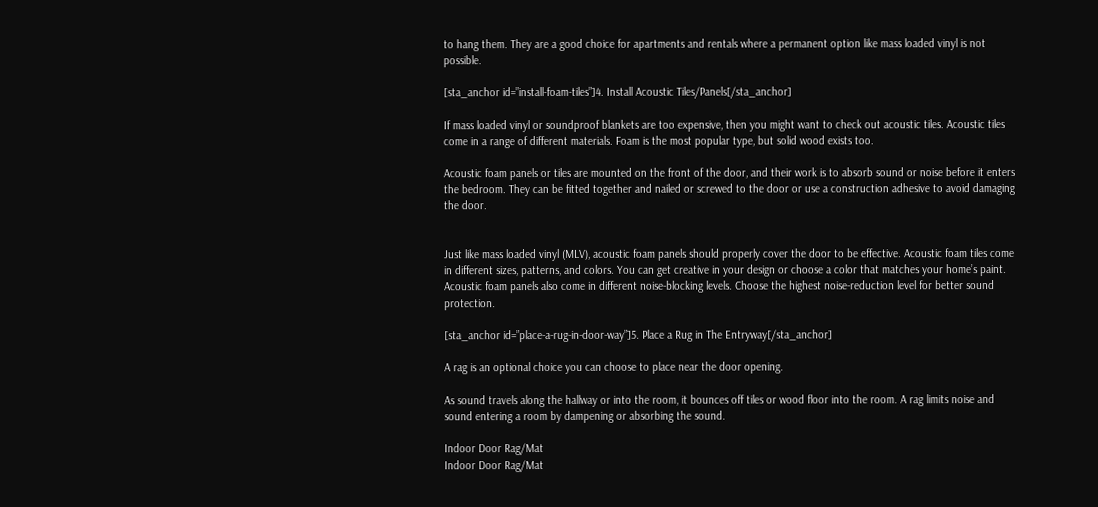to hang them. They are a good choice for apartments and rentals where a permanent option like mass loaded vinyl is not possible.

[sta_anchor id=”install-foam-tiles”]4. Install Acoustic Tiles/Panels[/sta_anchor]

If mass loaded vinyl or soundproof blankets are too expensive, then you might want to check out acoustic tiles. Acoustic tiles come in a range of different materials. Foam is the most popular type, but solid wood exists too.

Acoustic foam panels or tiles are mounted on the front of the door, and their work is to absorb sound or noise before it enters the bedroom. They can be fitted together and nailed or screwed to the door or use a construction adhesive to avoid damaging the door.


Just like mass loaded vinyl (MLV), acoustic foam panels should properly cover the door to be effective. Acoustic foam tiles come in different sizes, patterns, and colors. You can get creative in your design or choose a color that matches your home’s paint. Acoustic foam panels also come in different noise-blocking levels. Choose the highest noise-reduction level for better sound protection.

[sta_anchor id=”place-a-rug-in-door-way”]5. Place a Rug in The Entryway[/sta_anchor]

A rag is an optional choice you can choose to place near the door opening.

As sound travels along the hallway or into the room, it bounces off tiles or wood floor into the room. A rag limits noise and sound entering a room by dampening or absorbing the sound.

Indoor Door Rag/Mat
Indoor Door Rag/Mat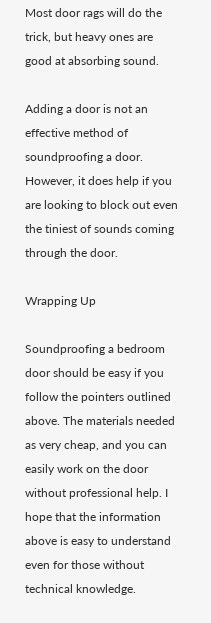Most door rags will do the trick, but heavy ones are good at absorbing sound.

Adding a door is not an effective method of soundproofing a door. However, it does help if you are looking to block out even the tiniest of sounds coming through the door.

Wrapping Up

Soundproofing a bedroom door should be easy if you follow the pointers outlined above. The materials needed as very cheap, and you can easily work on the door without professional help. I hope that the information above is easy to understand even for those without technical knowledge.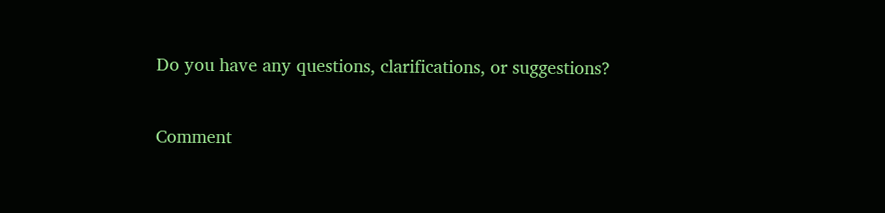Do you have any questions, clarifications, or suggestions?

Comment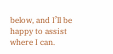below, and I’ll be happy to assist where I can.